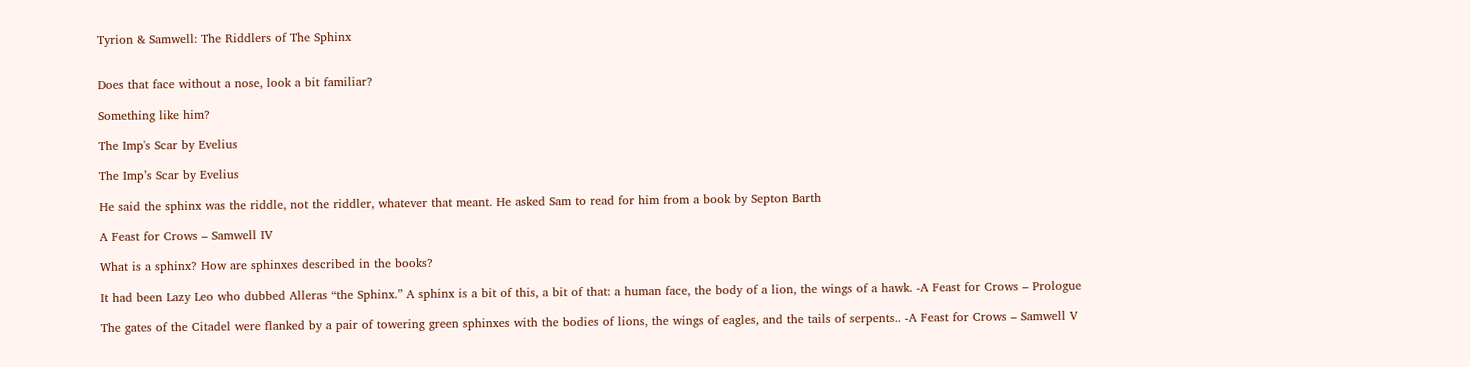Tyrion & Samwell: The Riddlers of The Sphinx


Does that face without a nose, look a bit familiar?

Something like him?

The Imp's Scar by Evelius

The Imp’s Scar by Evelius

He said the sphinx was the riddle, not the riddler, whatever that meant. He asked Sam to read for him from a book by Septon Barth

A Feast for Crows – Samwell IV

What is a sphinx? How are sphinxes described in the books?

It had been Lazy Leo who dubbed Alleras “the Sphinx.” A sphinx is a bit of this, a bit of that: a human face, the body of a lion, the wings of a hawk. -A Feast for Crows – Prologue

The gates of the Citadel were flanked by a pair of towering green sphinxes with the bodies of lions, the wings of eagles, and the tails of serpents.. -A Feast for Crows – Samwell V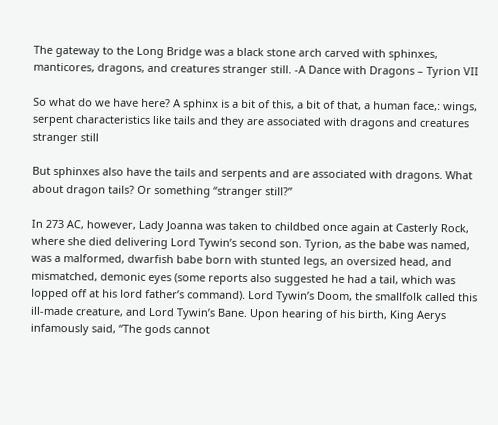The gateway to the Long Bridge was a black stone arch carved with sphinxes, manticores, dragons, and creatures stranger still. -A Dance with Dragons – Tyrion VII

So what do we have here? A sphinx is a bit of this, a bit of that, a human face,: wings, serpent characteristics like tails and they are associated with dragons and creatures stranger still

But sphinxes also have the tails and serpents and are associated with dragons. What about dragon tails? Or something “stranger still?”

In 273 AC, however, Lady Joanna was taken to childbed once again at Casterly Rock, where she died delivering Lord Tywin’s second son. Tyrion, as the babe was named, was a malformed, dwarfish babe born with stunted legs, an oversized head, and mismatched, demonic eyes (some reports also suggested he had a tail, which was lopped off at his lord father’s command). Lord Tywin’s Doom, the smallfolk called this ill-made creature, and Lord Tywin’s Bane. Upon hearing of his birth, King Aerys infamously said, “The gods cannot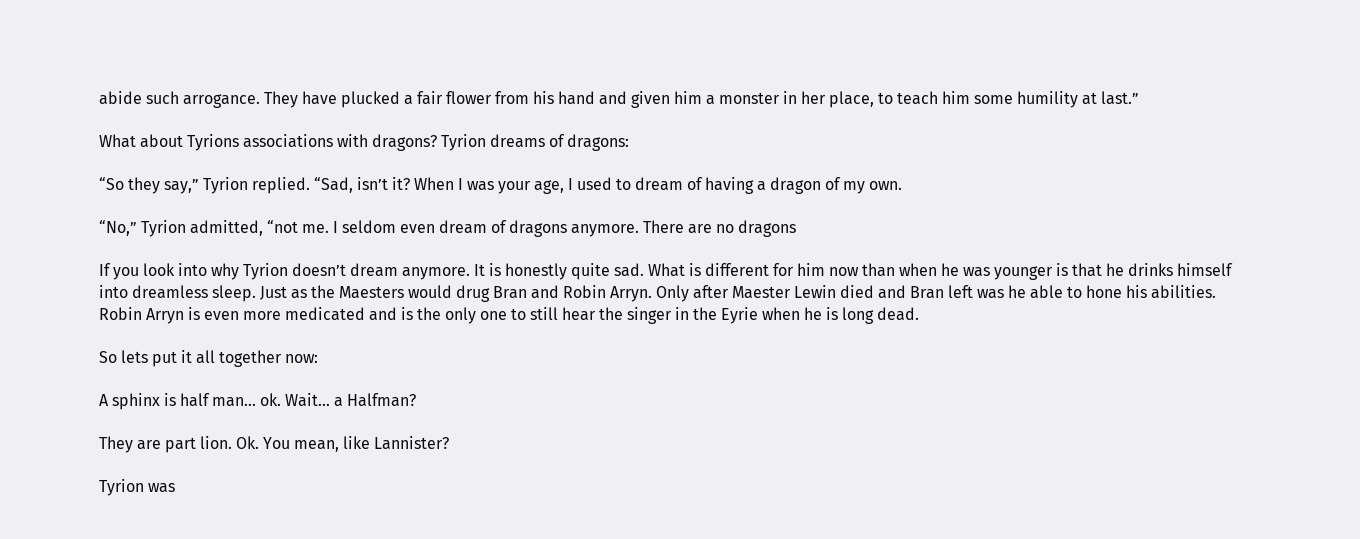abide such arrogance. They have plucked a fair flower from his hand and given him a monster in her place, to teach him some humility at last.”

What about Tyrions associations with dragons? Tyrion dreams of dragons:

“So they say,” Tyrion replied. “Sad, isn’t it? When I was your age, I used to dream of having a dragon of my own.

“No,” Tyrion admitted, “not me. I seldom even dream of dragons anymore. There are no dragons

If you look into why Tyrion doesn’t dream anymore. It is honestly quite sad. What is different for him now than when he was younger is that he drinks himself into dreamless sleep. Just as the Maesters would drug Bran and Robin Arryn. Only after Maester Lewin died and Bran left was he able to hone his abilities. Robin Arryn is even more medicated and is the only one to still hear the singer in the Eyrie when he is long dead.

So lets put it all together now:

A sphinx is half man… ok. Wait… a Halfman?

They are part lion. Ok. You mean, like Lannister?

Tyrion was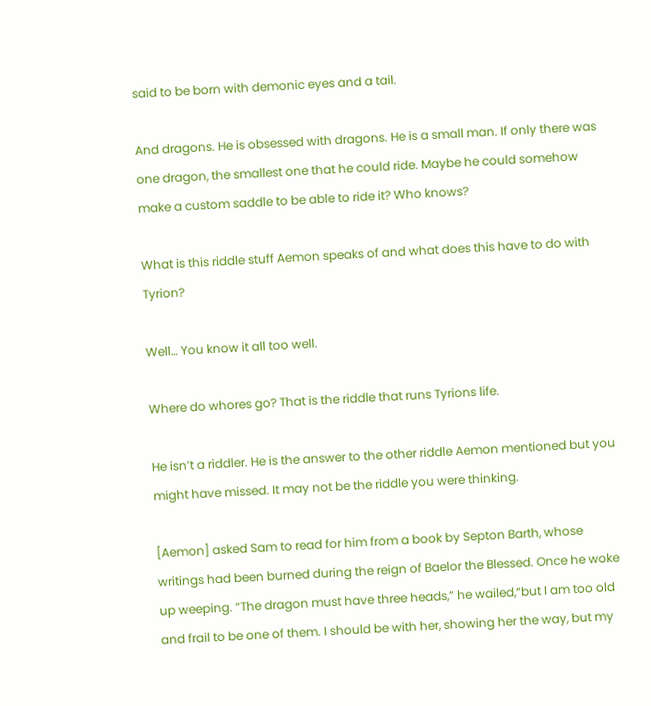said to be born with demonic eyes and a tail.

And dragons. He is obsessed with dragons. He is a small man. If only there was one dragon, the smallest one that he could ride. Maybe he could somehow make a custom saddle to be able to ride it? Who knows?

What is this riddle stuff Aemon speaks of and what does this have to do with Tyrion?

Well… You know it all too well.

Where do whores go? That is the riddle that runs Tyrions life.

He isn’t a riddler. He is the answer to the other riddle Aemon mentioned but you might have missed. It may not be the riddle you were thinking.

[Aemon] asked Sam to read for him from a book by Septon Barth, whose writings had been burned during the reign of Baelor the Blessed. Once he woke up weeping. “The dragon must have three heads,” he wailed,“but I am too old and frail to be one of them. I should be with her, showing her the way, but my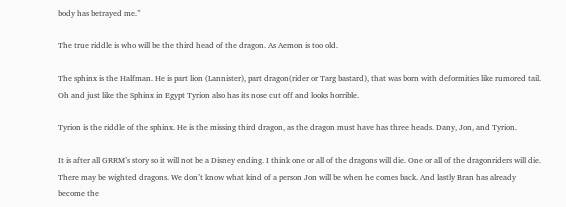body has betrayed me.”

The true riddle is who will be the third head of the dragon. As Aemon is too old.

The sphinx is the Halfman. He is part lion (Lannister), part dragon(rider or Targ bastard), that was born with deformities like rumored tail. Oh and just like the Sphinx in Egypt Tyrion also has its nose cut off and looks horrible.

Tyrion is the riddle of the sphinx. He is the missing third dragon, as the dragon must have has three heads. Dany, Jon, and Tyrion.

It is after all GRRM’s story so it will not be a Disney ending. I think one or all of the dragons will die. One or all of the dragonriders will die. There may be wighted dragons. We don’t know what kind of a person Jon will be when he comes back. And lastly Bran has already become the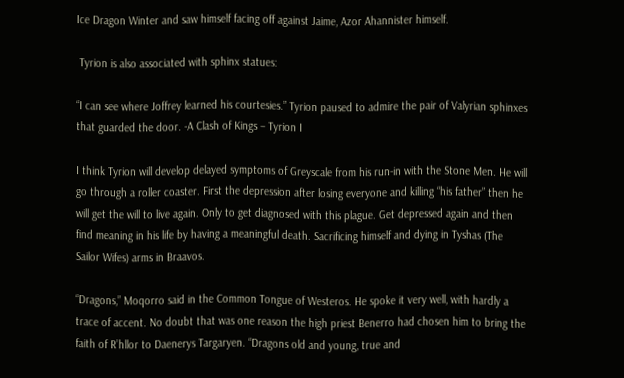Ice Dragon Winter and saw himself facing off against Jaime, Azor Ahannister himself.

 Tyrion is also associated with sphinx statues:

“I can see where Joffrey learned his courtesies.” Tyrion paused to admire the pair of Valyrian sphinxes that guarded the door. -A Clash of Kings – Tyrion I

I think Tyrion will develop delayed symptoms of Greyscale from his run-in with the Stone Men. He will go through a roller coaster. First the depression after losing everyone and killing “his father” then he will get the will to live again. Only to get diagnosed with this plague. Get depressed again and then find meaning in his life by having a meaningful death. Sacrificing himself and dying in Tyshas (The Sailor Wifes) arms in Braavos.

“Dragons,” Moqorro said in the Common Tongue of Westeros. He spoke it very well, with hardly a trace of accent. No doubt that was one reason the high priest Benerro had chosen him to bring the faith of R’hllor to Daenerys Targaryen. “Dragons old and young, true and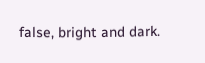false, bright and dark.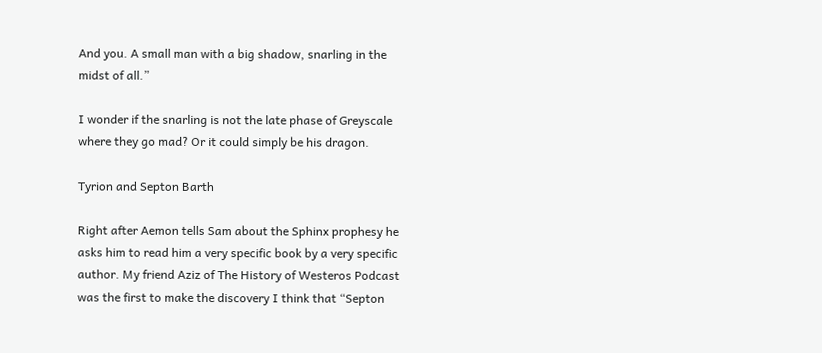And you. A small man with a big shadow, snarling in the midst of all.”

I wonder if the snarling is not the late phase of Greyscale where they go mad? Or it could simply be his dragon.

Tyrion and Septon Barth

Right after Aemon tells Sam about the Sphinx prophesy he asks him to read him a very specific book by a very specific author. My friend Aziz of The History of Westeros Podcast was the first to make the discovery I think that “Septon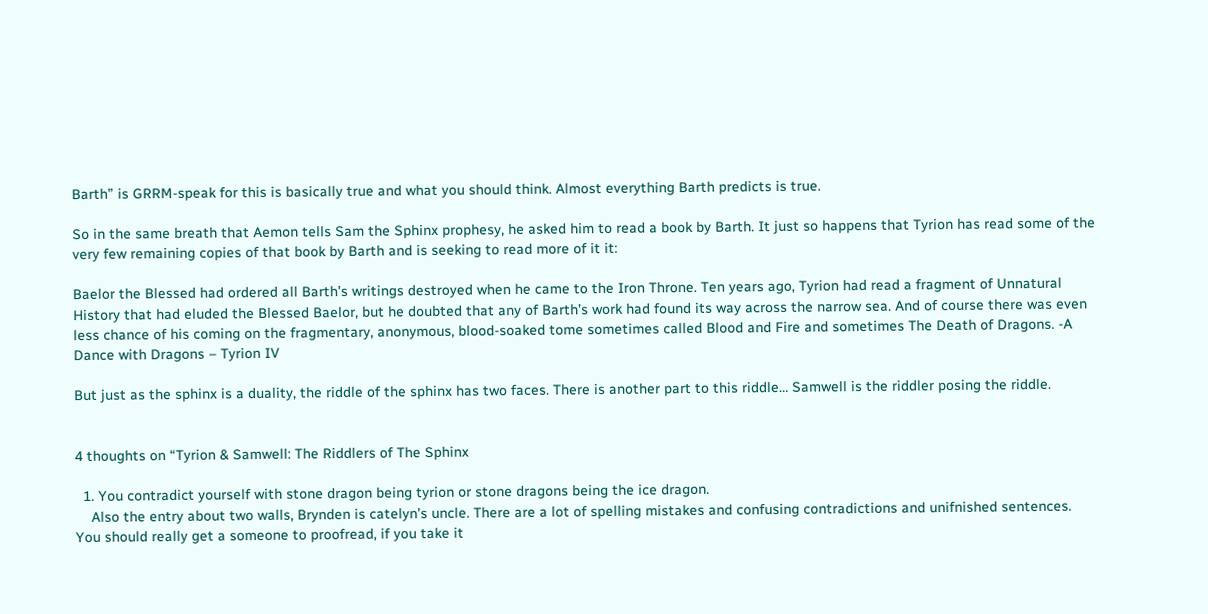Barth” is GRRM-speak for this is basically true and what you should think. Almost everything Barth predicts is true.

So in the same breath that Aemon tells Sam the Sphinx prophesy, he asked him to read a book by Barth. It just so happens that Tyrion has read some of the very few remaining copies of that book by Barth and is seeking to read more of it it:

Baelor the Blessed had ordered all Barth’s writings destroyed when he came to the Iron Throne. Ten years ago, Tyrion had read a fragment of Unnatural History that had eluded the Blessed Baelor, but he doubted that any of Barth’s work had found its way across the narrow sea. And of course there was even less chance of his coming on the fragmentary, anonymous, blood-soaked tome sometimes called Blood and Fire and sometimes The Death of Dragons. -A Dance with Dragons – Tyrion IV

But just as the sphinx is a duality, the riddle of the sphinx has two faces. There is another part to this riddle… Samwell is the riddler posing the riddle.


4 thoughts on “Tyrion & Samwell: The Riddlers of The Sphinx

  1. You contradict yourself with stone dragon being tyrion or stone dragons being the ice dragon.
    Also the entry about two walls, Brynden is catelyn’s uncle. There are a lot of spelling mistakes and confusing contradictions and unifnished sentences. You should really get a someone to proofread, if you take it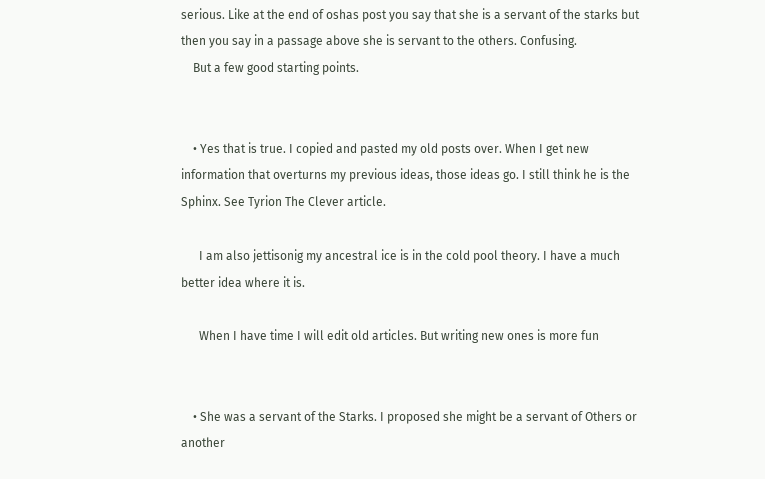serious. Like at the end of oshas post you say that she is a servant of the starks but then you say in a passage above she is servant to the others. Confusing.
    But a few good starting points.


    • Yes that is true. I copied and pasted my old posts over. When I get new information that overturns my previous ideas, those ideas go. I still think he is the Sphinx. See Tyrion The Clever article.

      I am also jettisonig my ancestral ice is in the cold pool theory. I have a much better idea where it is.

      When I have time I will edit old articles. But writing new ones is more fun


    • She was a servant of the Starks. I proposed she might be a servant of Others or another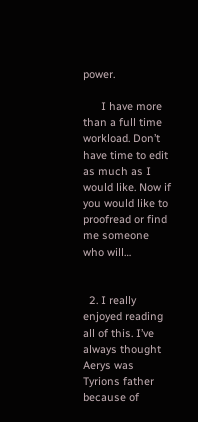power.

      I have more than a full time workload. Don’t have time to edit as much as I would like. Now if you would like to proofread or find me someone who will…


  2. I really enjoyed reading all of this. I’ve always thought Aerys was Tyrions father because of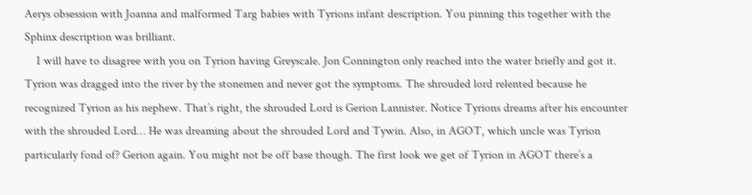Aerys obsession with Joanna and malformed Targ babies with Tyrions infant description. You pinning this together with the Sphinx description was brilliant.
    I will have to disagree with you on Tyrion having Greyscale. Jon Connington only reached into the water briefly and got it. Tyrion was dragged into the river by the stonemen and never got the symptoms. The shrouded lord relented because he recognized Tyrion as his nephew. That’s right, the shrouded Lord is Gerion Lannister. Notice Tyrions dreams after his encounter with the shrouded Lord… He was dreaming about the shrouded Lord and Tywin. Also, in AGOT, which uncle was Tyrion particularly fond of? Gerion again. You might not be off base though. The first look we get of Tyrion in AGOT there’s a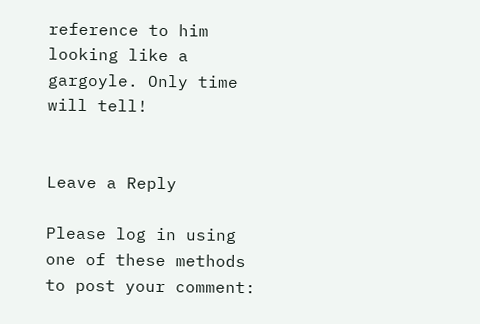reference to him looking like a gargoyle. Only time will tell!


Leave a Reply

Please log in using one of these methods to post your comment: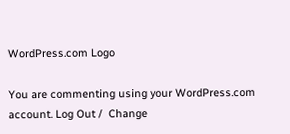WordPress.com Logo

You are commenting using your WordPress.com account. Log Out /  Change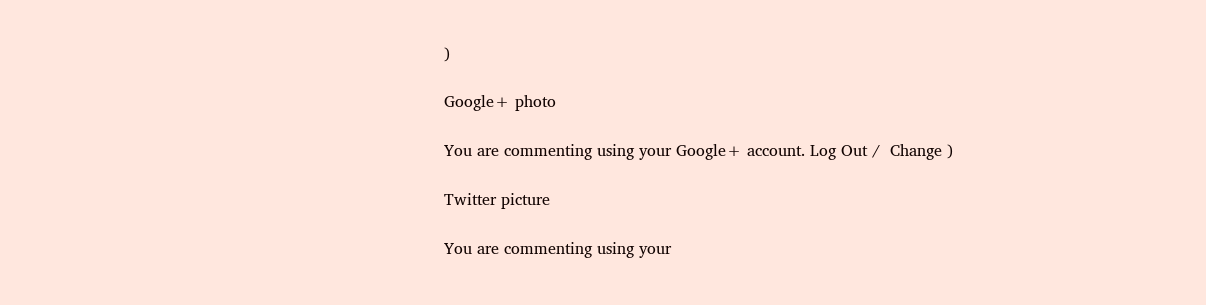)

Google+ photo

You are commenting using your Google+ account. Log Out /  Change )

Twitter picture

You are commenting using your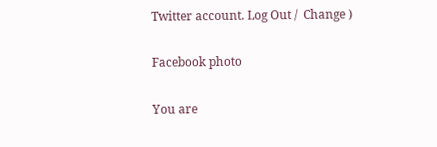Twitter account. Log Out /  Change )

Facebook photo

You are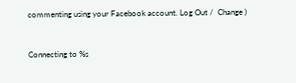commenting using your Facebook account. Log Out /  Change )


Connecting to %s